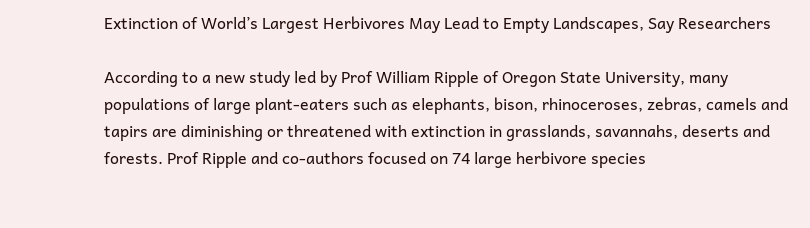Extinction of World’s Largest Herbivores May Lead to Empty Landscapes, Say Researchers

According to a new study led by Prof William Ripple of Oregon State University, many populations of large plant-eaters such as elephants, bison, rhinoceroses, zebras, camels and tapirs are diminishing or threatened with extinction in grasslands, savannahs, deserts and forests. Prof Ripple and co-authors focused on 74 large herbivore species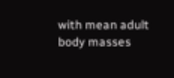with mean adult body masses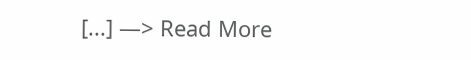[...] —> Read More